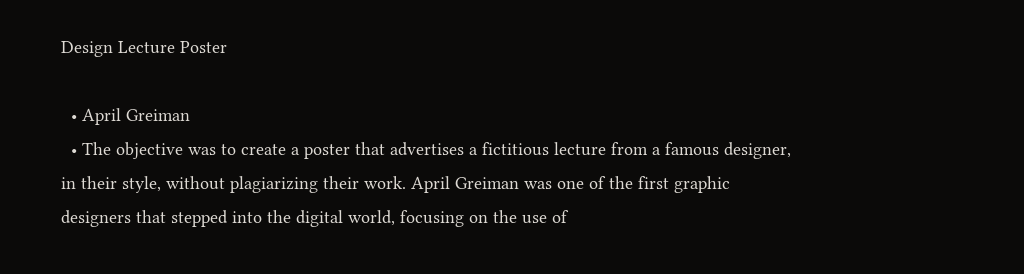Design Lecture Poster

  • April Greiman
  • The objective was to create a poster that advertises a fictitious lecture from a famous designer, in their style, without plagiarizing their work. April Greiman was one of the first graphic designers that stepped into the digital world, focusing on the use of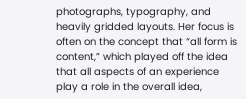photographs, typography, and heavily gridded layouts. Her focus is often on the concept that “all form is content,” which played off the idea that all aspects of an experience play a role in the overall idea,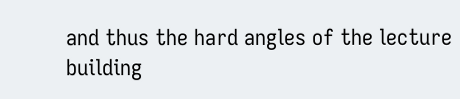and thus the hard angles of the lecture building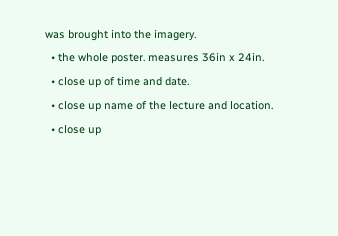was brought into the imagery.
  • the whole poster. measures 36in x 24in.
  • close up of time and date.
  • close up name of the lecture and location.
  • close up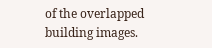of the overlapped building images.